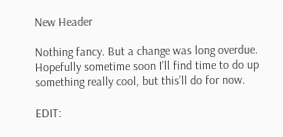New Header

Nothing fancy. But a change was long overdue. Hopefully sometime soon I’ll find time to do up something really cool, but this’ll do for now.

EDIT: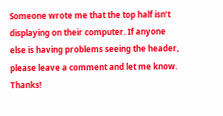Someone wrote me that the top half isn’t displaying on their computer. If anyone else is having problems seeing the header, please leave a comment and let me know. Thanks!